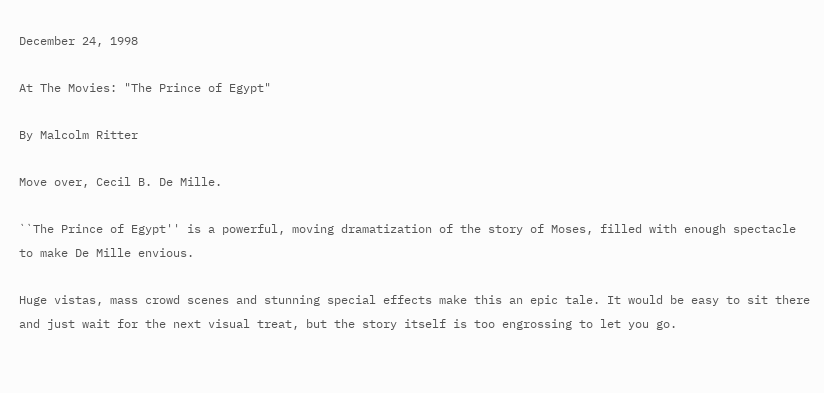December 24, 1998

At The Movies: "The Prince of Egypt"

By Malcolm Ritter

Move over, Cecil B. De Mille.

``The Prince of Egypt'' is a powerful, moving dramatization of the story of Moses, filled with enough spectacle to make De Mille envious.

Huge vistas, mass crowd scenes and stunning special effects make this an epic tale. It would be easy to sit there and just wait for the next visual treat, but the story itself is too engrossing to let you go.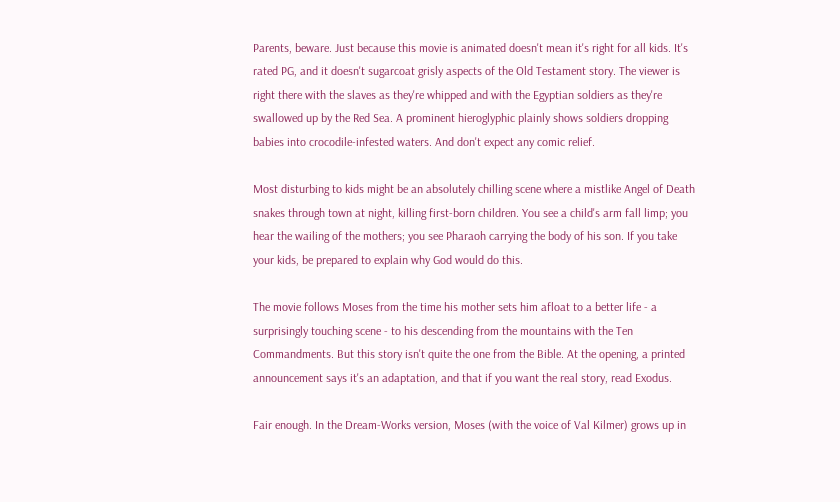Parents, beware. Just because this movie is animated doesn't mean it's right for all kids. It's rated PG, and it doesn't sugarcoat grisly aspects of the Old Testament story. The viewer is right there with the slaves as they're whipped and with the Egyptian soldiers as they're swallowed up by the Red Sea. A prominent hieroglyphic plainly shows soldiers dropping babies into crocodile-infested waters. And don't expect any comic relief.

Most disturbing to kids might be an absolutely chilling scene where a mistlike Angel of Death snakes through town at night, killing first-born children. You see a child's arm fall limp; you hear the wailing of the mothers; you see Pharaoh carrying the body of his son. If you take your kids, be prepared to explain why God would do this.

The movie follows Moses from the time his mother sets him afloat to a better life - a surprisingly touching scene - to his descending from the mountains with the Ten Commandments. But this story isn't quite the one from the Bible. At the opening, a printed announcement says it's an adaptation, and that if you want the real story, read Exodus.

Fair enough. In the Dream-Works version, Moses (with the voice of Val Kilmer) grows up in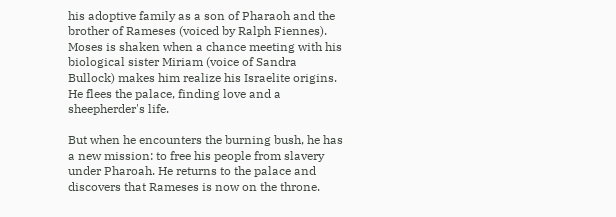his adoptive family as a son of Pharaoh and the brother of Rameses (voiced by Ralph Fiennes). Moses is shaken when a chance meeting with his biological sister Miriam (voice of Sandra Bullock) makes him realize his Israelite origins. He flees the palace, finding love and a sheepherder's life.

But when he encounters the burning bush, he has a new mission: to free his people from slavery under Pharoah. He returns to the palace and discovers that Rameses is now on the throne.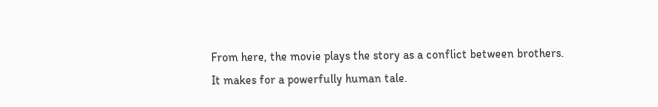From here, the movie plays the story as a conflict between brothers. It makes for a powerfully human tale.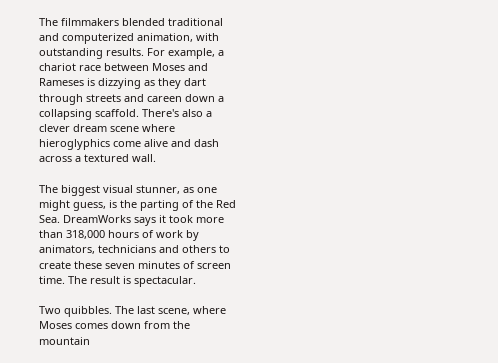The filmmakers blended traditional and computerized animation, with outstanding results. For example, a chariot race between Moses and Rameses is dizzying as they dart through streets and careen down a collapsing scaffold. There's also a clever dream scene where hieroglyphics come alive and dash across a textured wall.

The biggest visual stunner, as one might guess, is the parting of the Red Sea. DreamWorks says it took more than 318,000 hours of work by animators, technicians and others to create these seven minutes of screen time. The result is spectacular.

Two quibbles. The last scene, where Moses comes down from the mountain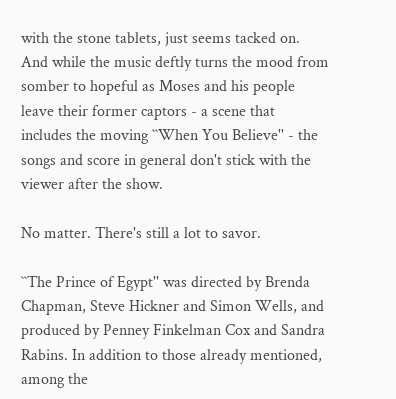with the stone tablets, just seems tacked on. And while the music deftly turns the mood from somber to hopeful as Moses and his people leave their former captors - a scene that includes the moving ``When You Believe'' - the songs and score in general don't stick with the viewer after the show.

No matter. There's still a lot to savor.

``The Prince of Egypt'' was directed by Brenda Chapman, Steve Hickner and Simon Wells, and produced by Penney Finkelman Cox and Sandra Rabins. In addition to those already mentioned, among the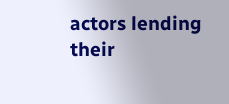actors lending their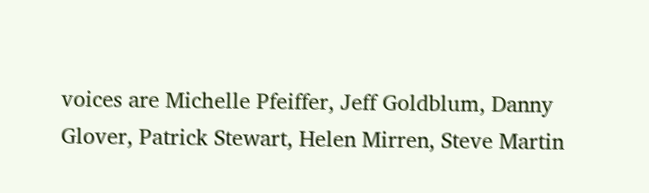voices are Michelle Pfeiffer, Jeff Goldblum, Danny Glover, Patrick Stewart, Helen Mirren, Steve Martin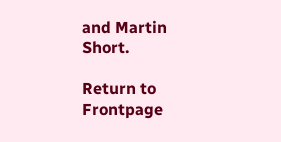and Martin Short.

Return to Frontpage